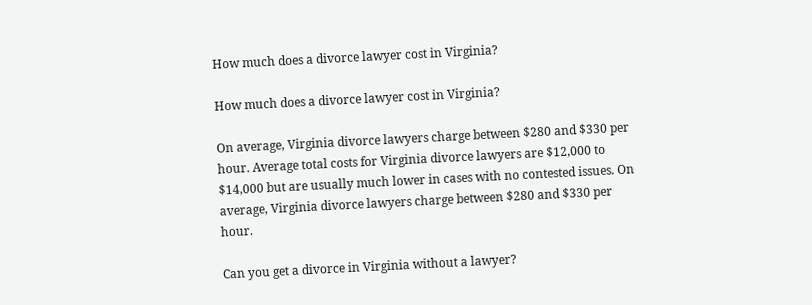How much does a divorce lawyer cost in Virginia?

How much does a divorce lawyer cost in Virginia?

On average, Virginia divorce lawyers charge between $280 and $330 per hour. Average total costs for Virginia divorce lawyers are $12,000 to $14,000 but are usually much lower in cases with no contested issues. On average, Virginia divorce lawyers charge between $280 and $330 per hour.

Can you get a divorce in Virginia without a lawyer?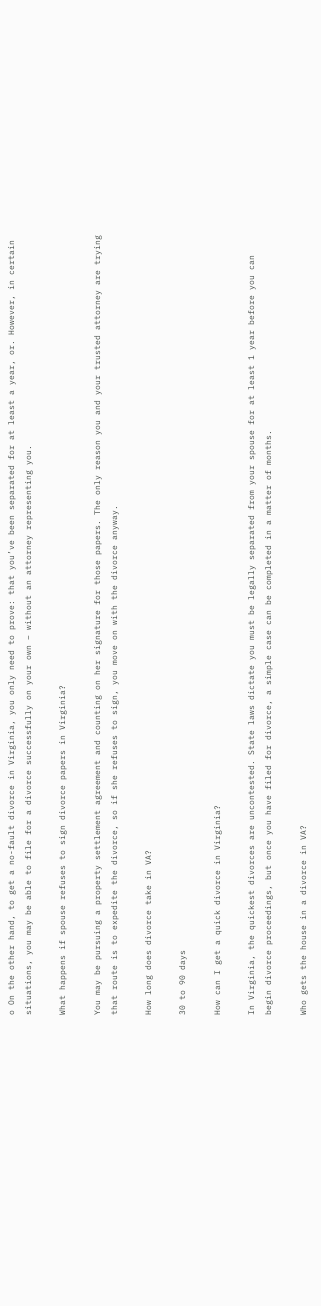o On the other hand, to get a no-fault divorce in Virginia, you only need to prove: that you’ve been separated for at least a year, or. However, in certain situations, you may be able to file for a divorce successfully on your own – without an attorney representing you.

What happens if spouse refuses to sign divorce papers in Virginia?

You may be pursuing a property settlement agreement and counting on her signature for those papers. The only reason you and your trusted attorney are trying that route is to expedite the divorce, so if she refuses to sign, you move on with the divorce anyway.

How long does divorce take in VA?

30 to 90 days

How can I get a quick divorce in Virginia?

In Virginia, the quickest divorces are uncontested. State laws dictate you must be legally separated from your spouse for at least 1 year before you can begin divorce proceedings, but once you have filed for divorce, a simple case can be completed in a matter of months.

Who gets the house in a divorce in VA?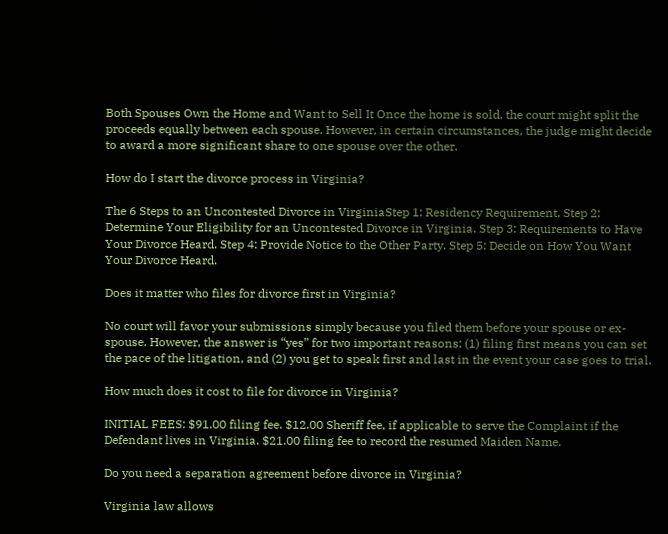Both Spouses Own the Home and Want to Sell It Once the home is sold, the court might split the proceeds equally between each spouse. However, in certain circumstances, the judge might decide to award a more significant share to one spouse over the other.

How do I start the divorce process in Virginia?

The 6 Steps to an Uncontested Divorce in VirginiaStep 1: Residency Requirement. Step 2: Determine Your Eligibility for an Uncontested Divorce in Virginia. Step 3: Requirements to Have Your Divorce Heard. Step 4: Provide Notice to the Other Party. Step 5: Decide on How You Want Your Divorce Heard.

Does it matter who files for divorce first in Virginia?

No court will favor your submissions simply because you filed them before your spouse or ex-spouse. However, the answer is “yes” for two important reasons: (1) filing first means you can set the pace of the litigation, and (2) you get to speak first and last in the event your case goes to trial.

How much does it cost to file for divorce in Virginia?

INITIAL FEES: $91.00 filing fee. $12.00 Sheriff fee, if applicable to serve the Complaint if the Defendant lives in Virginia. $21.00 filing fee to record the resumed Maiden Name.

Do you need a separation agreement before divorce in Virginia?

Virginia law allows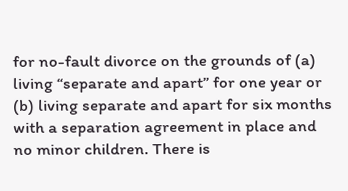for no-fault divorce on the grounds of (a) living “separate and apart” for one year or (b) living separate and apart for six months with a separation agreement in place and no minor children. There is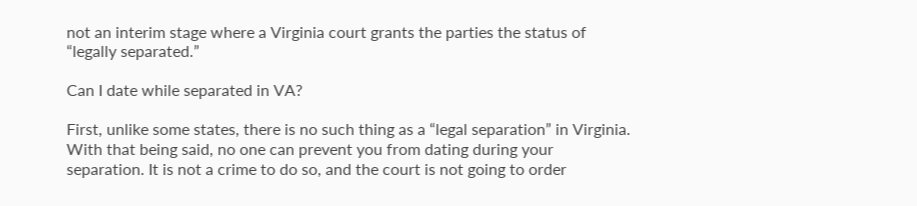not an interim stage where a Virginia court grants the parties the status of “legally separated.”

Can I date while separated in VA?

First, unlike some states, there is no such thing as a “legal separation” in Virginia. With that being said, no one can prevent you from dating during your separation. It is not a crime to do so, and the court is not going to order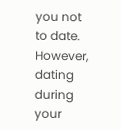you not to date. However, dating during your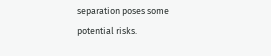separation poses some potential risks.